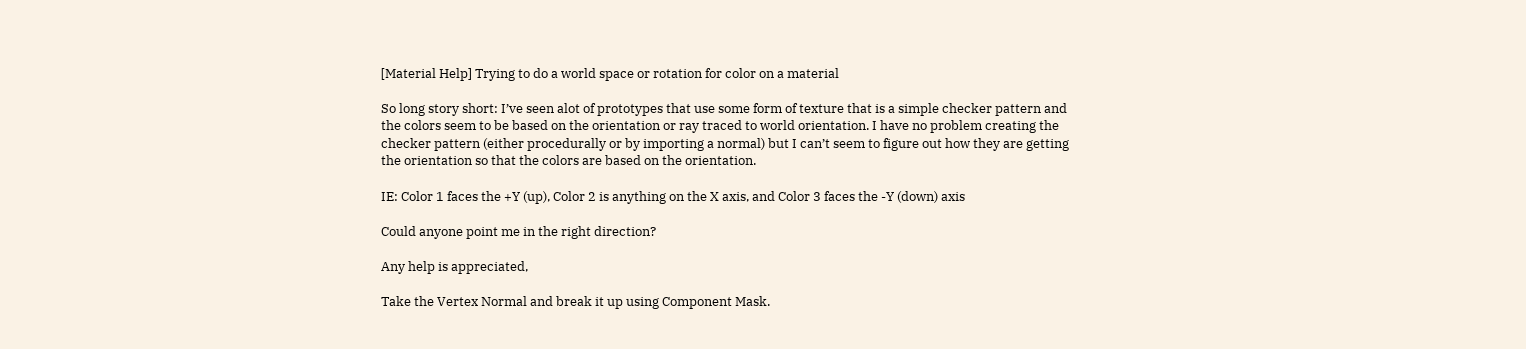[Material Help] Trying to do a world space or rotation for color on a material

So long story short: I’ve seen alot of prototypes that use some form of texture that is a simple checker pattern and the colors seem to be based on the orientation or ray traced to world orientation. I have no problem creating the checker pattern (either procedurally or by importing a normal) but I can’t seem to figure out how they are getting the orientation so that the colors are based on the orientation.

IE: Color 1 faces the +Y (up), Color 2 is anything on the X axis, and Color 3 faces the -Y (down) axis

Could anyone point me in the right direction?

Any help is appreciated,

Take the Vertex Normal and break it up using Component Mask.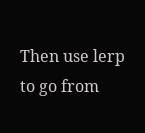Then use lerp to go from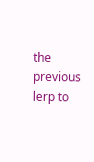the previous lerp to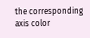the corresponding axis color